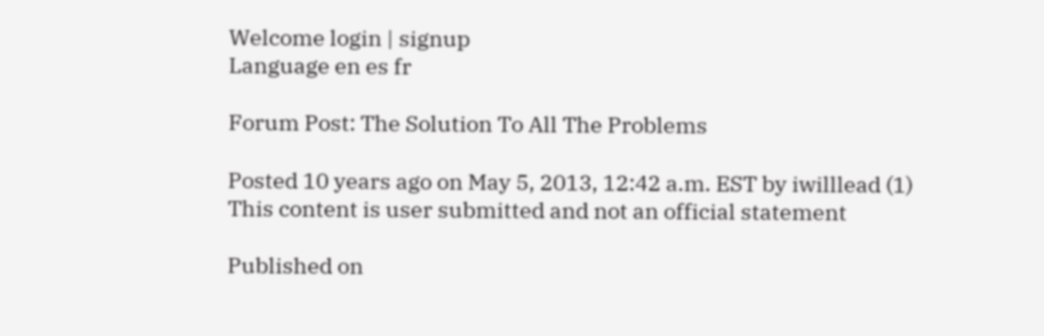Welcome login | signup
Language en es fr

Forum Post: The Solution To All The Problems

Posted 10 years ago on May 5, 2013, 12:42 a.m. EST by iwilllead (1)
This content is user submitted and not an official statement

Published on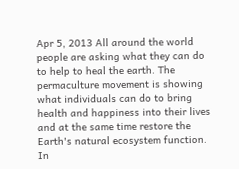Apr 5, 2013 All around the world people are asking what they can do to help to heal the earth. The permaculture movement is showing what individuals can do to bring health and happiness into their lives and at the same time restore the Earth's natural ecosystem function. In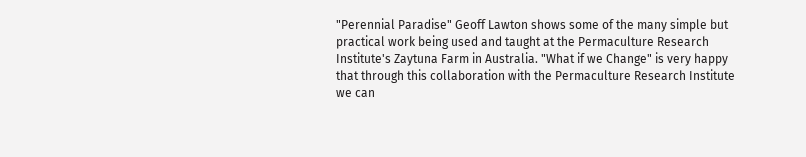"Perennial Paradise" Geoff Lawton shows some of the many simple but practical work being used and taught at the Permaculture Research Institute's Zaytuna Farm in Australia. "What if we Change" is very happy that through this collaboration with the Permaculture Research Institute we can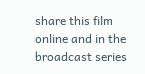share this film online and in the broadcast series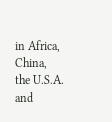in Africa, China, the U.S.A. and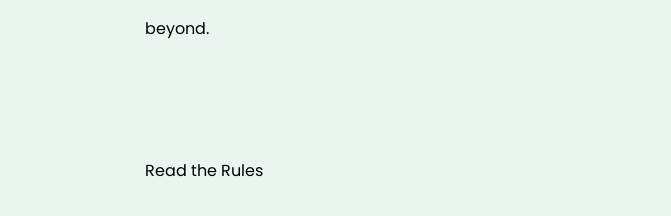beyond.




Read the Rules